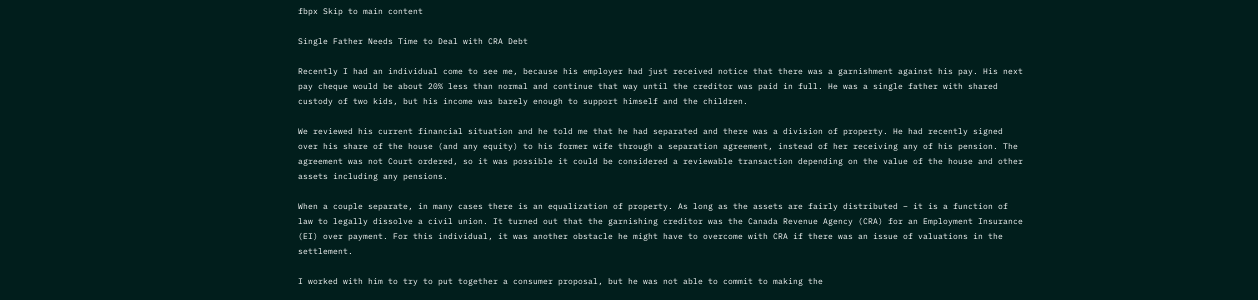fbpx Skip to main content

Single Father Needs Time to Deal with CRA Debt

Recently I had an individual come to see me, because his employer had just received notice that there was a garnishment against his pay. His next pay cheque would be about 20% less than normal and continue that way until the creditor was paid in full. He was a single father with shared custody of two kids, but his income was barely enough to support himself and the children.

We reviewed his current financial situation and he told me that he had separated and there was a division of property. He had recently signed over his share of the house (and any equity) to his former wife through a separation agreement, instead of her receiving any of his pension. The agreement was not Court ordered, so it was possible it could be considered a reviewable transaction depending on the value of the house and other assets including any pensions.

When a couple separate, in many cases there is an equalization of property. As long as the assets are fairly distributed – it is a function of law to legally dissolve a civil union. It turned out that the garnishing creditor was the Canada Revenue Agency (CRA) for an Employment Insurance (EI) over payment. For this individual, it was another obstacle he might have to overcome with CRA if there was an issue of valuations in the settlement.

I worked with him to try to put together a consumer proposal, but he was not able to commit to making the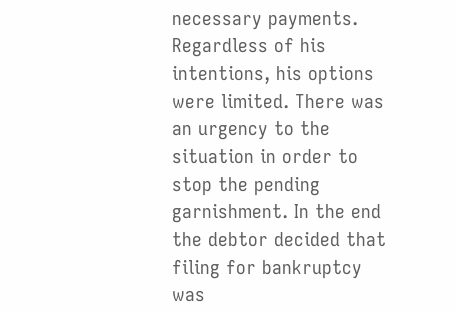necessary payments. Regardless of his intentions, his options were limited. There was an urgency to the situation in order to stop the pending garnishment. In the end the debtor decided that filing for bankruptcy was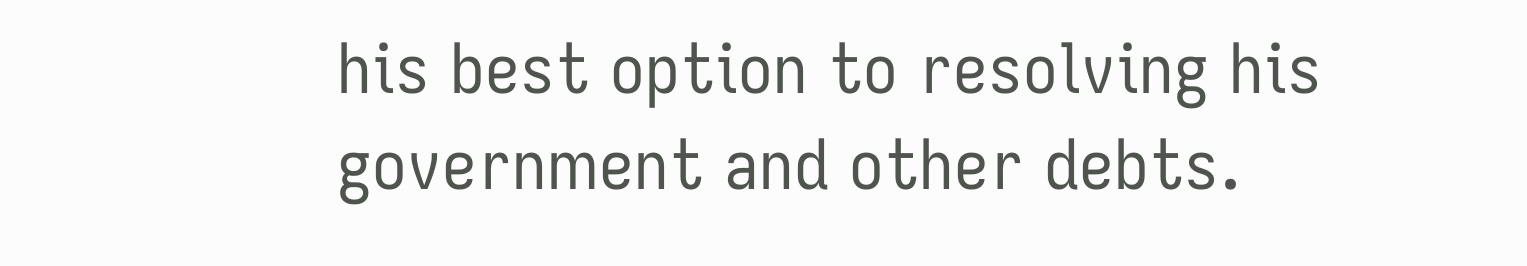his best option to resolving his government and other debts.